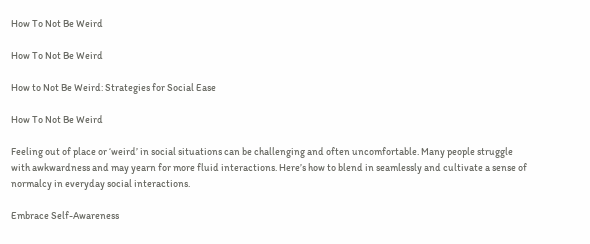How To Not Be Weird

How To Not Be Weird

How to Not Be Weird: Strategies for Social Ease

How To Not Be Weird

Feeling out of place or ‘weird’ in social situations can be challenging and often uncomfortable. Many people struggle with awkwardness and may yearn for more fluid interactions. Here’s how to blend in seamlessly and cultivate a sense of normalcy in everyday social interactions.

Embrace Self-Awareness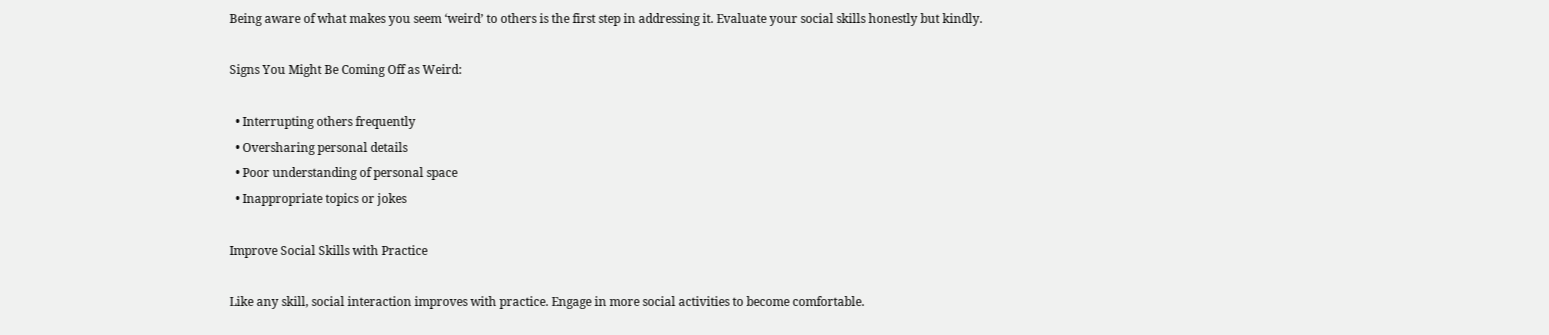Being aware of what makes you seem ‘weird’ to others is the first step in addressing it. Evaluate your social skills honestly but kindly.

Signs You Might Be Coming Off as Weird:

  • Interrupting others frequently
  • Oversharing personal details
  • Poor understanding of personal space
  • Inappropriate topics or jokes

Improve Social Skills with Practice

Like any skill, social interaction improves with practice. Engage in more social activities to become comfortable.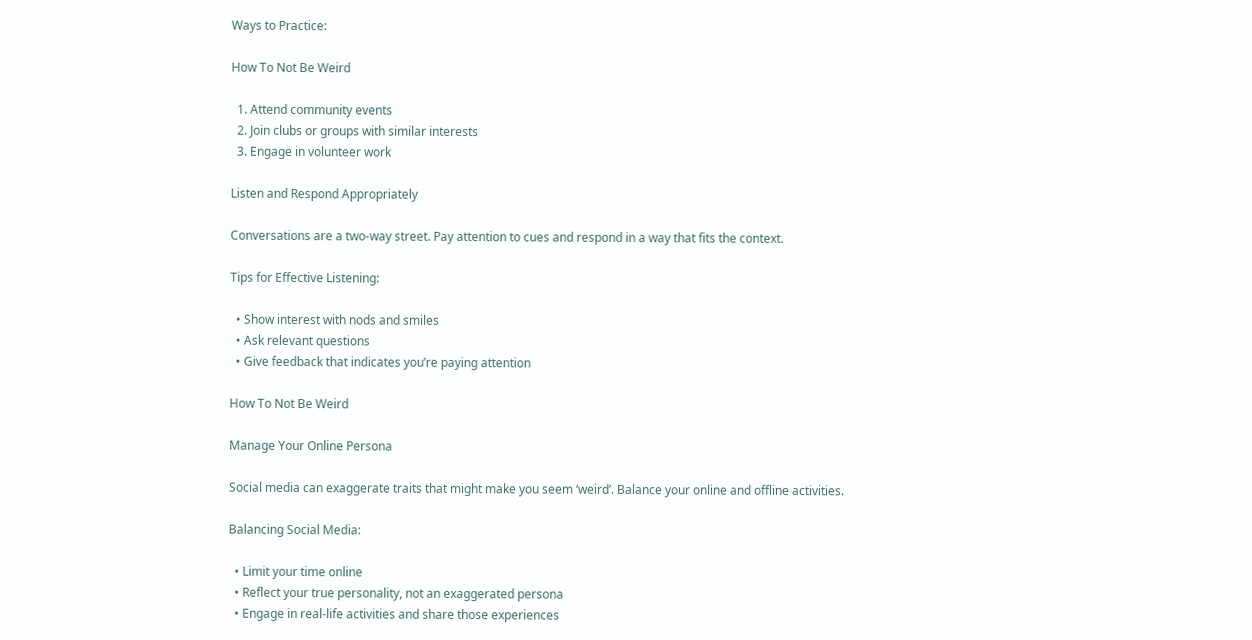Ways to Practice:

How To Not Be Weird

  1. Attend community events
  2. Join clubs or groups with similar interests
  3. Engage in volunteer work

Listen and Respond Appropriately

Conversations are a two-way street. Pay attention to cues and respond in a way that fits the context.

Tips for Effective Listening:

  • Show interest with nods and smiles
  • Ask relevant questions
  • Give feedback that indicates you’re paying attention

How To Not Be Weird

Manage Your Online Persona

Social media can exaggerate traits that might make you seem ‘weird’. Balance your online and offline activities.

Balancing Social Media:

  • Limit your time online
  • Reflect your true personality, not an exaggerated persona
  • Engage in real-life activities and share those experiences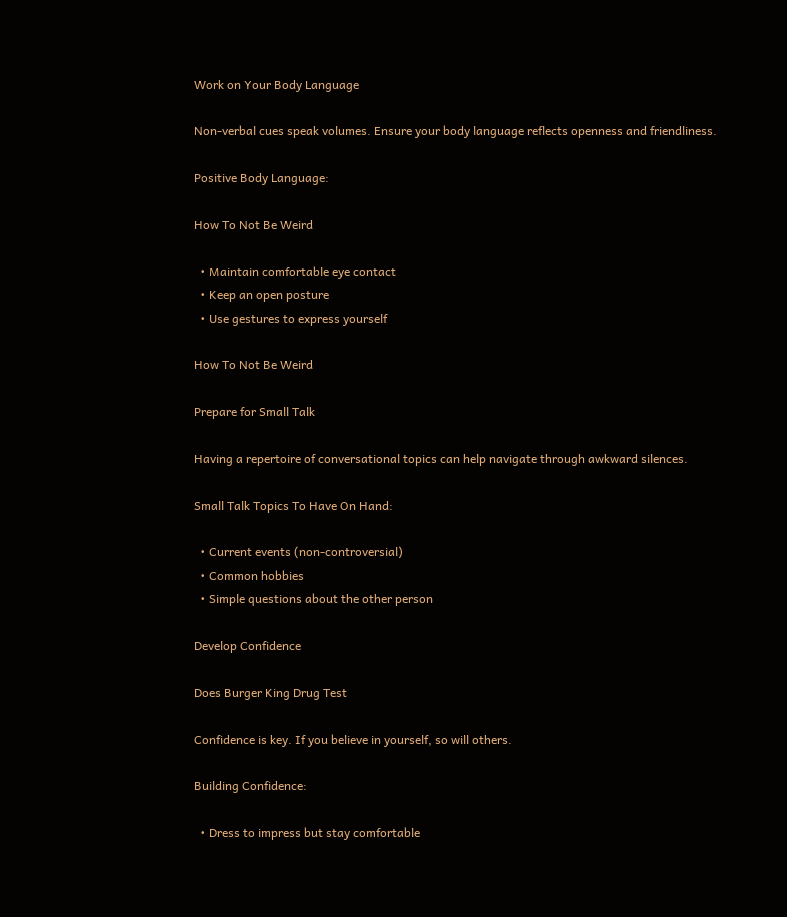Work on Your Body Language

Non-verbal cues speak volumes. Ensure your body language reflects openness and friendliness.

Positive Body Language:

How To Not Be Weird

  • Maintain comfortable eye contact
  • Keep an open posture
  • Use gestures to express yourself

How To Not Be Weird

Prepare for Small Talk

Having a repertoire of conversational topics can help navigate through awkward silences.

Small Talk Topics To Have On Hand:

  • Current events (non-controversial)
  • Common hobbies
  • Simple questions about the other person

Develop Confidence

Does Burger King Drug Test

Confidence is key. If you believe in yourself, so will others.

Building Confidence:

  • Dress to impress but stay comfortable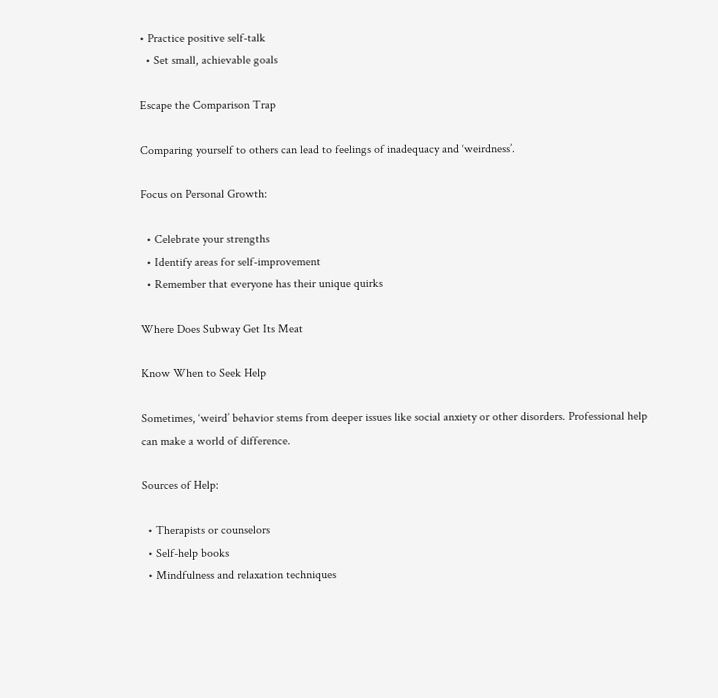• Practice positive self-talk
  • Set small, achievable goals

Escape the Comparison Trap

Comparing yourself to others can lead to feelings of inadequacy and ‘weirdness’.

Focus on Personal Growth:

  • Celebrate your strengths
  • Identify areas for self-improvement
  • Remember that everyone has their unique quirks

Where Does Subway Get Its Meat

Know When to Seek Help

Sometimes, ‘weird’ behavior stems from deeper issues like social anxiety or other disorders. Professional help can make a world of difference.

Sources of Help:

  • Therapists or counselors
  • Self-help books
  • Mindfulness and relaxation techniques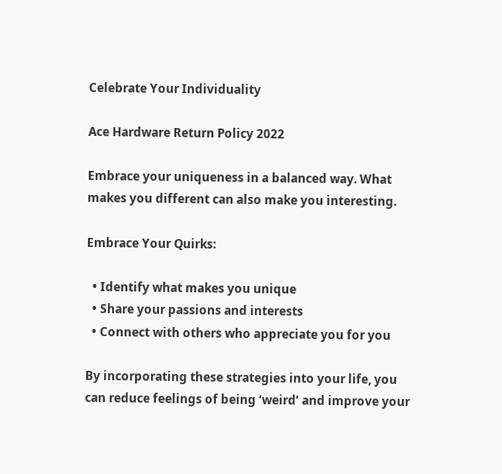Celebrate Your Individuality

Ace Hardware Return Policy 2022

Embrace your uniqueness in a balanced way. What makes you different can also make you interesting.

Embrace Your Quirks:

  • Identify what makes you unique
  • Share your passions and interests
  • Connect with others who appreciate you for you

By incorporating these strategies into your life, you can reduce feelings of being ‘weird’ and improve your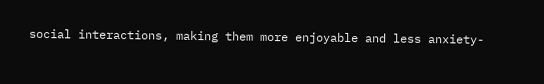social interactions, making them more enjoyable and less anxiety-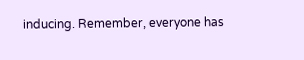inducing. Remember, everyone has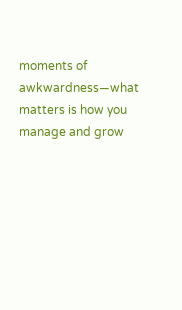moments of awkwardness—what matters is how you manage and grow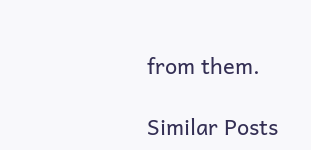from them.

Similar Posts